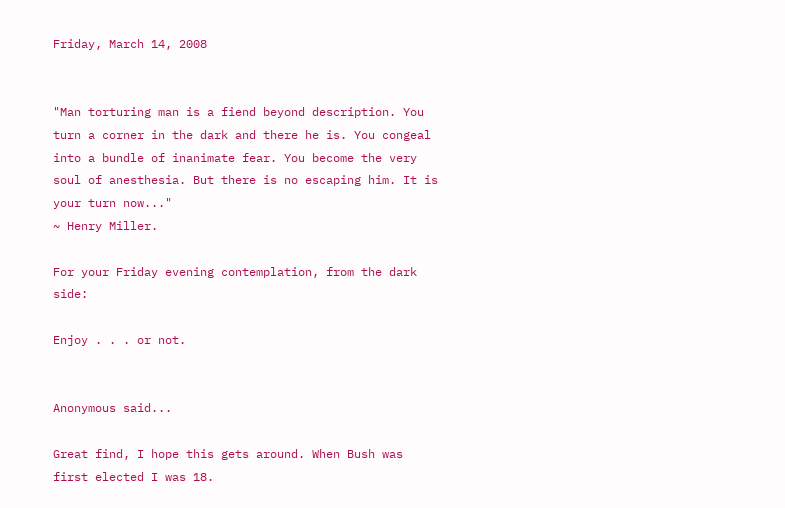Friday, March 14, 2008


"Man torturing man is a fiend beyond description. You turn a corner in the dark and there he is. You congeal into a bundle of inanimate fear. You become the very soul of anesthesia. But there is no escaping him. It is your turn now..."
~ Henry Miller.

For your Friday evening contemplation, from the dark side:

Enjoy . . . or not.


Anonymous said...

Great find, I hope this gets around. When Bush was first elected I was 18.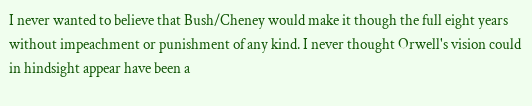I never wanted to believe that Bush/Cheney would make it though the full eight years without impeachment or punishment of any kind. I never thought Orwell's vision could in hindsight appear have been a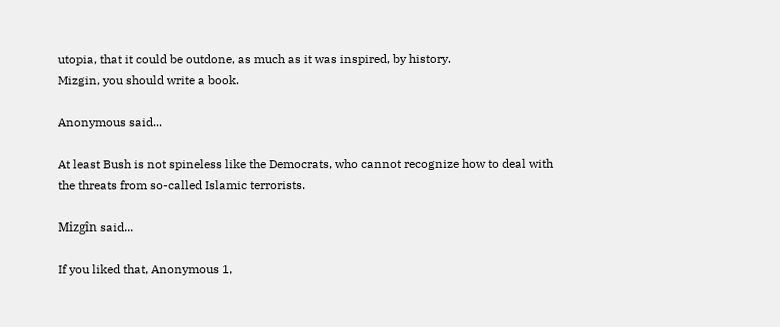utopia, that it could be outdone, as much as it was inspired, by history.
Mizgin, you should write a book.

Anonymous said...

At least Bush is not spineless like the Democrats, who cannot recognize how to deal with the threats from so-called Islamic terrorists.

Mizgîn said...

If you liked that, Anonymous 1,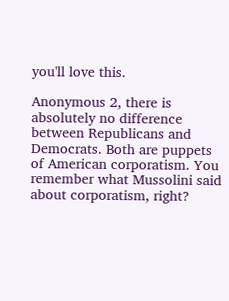you'll love this.

Anonymous 2, there is absolutely no difference between Republicans and Democrats. Both are puppets of American corporatism. You remember what Mussolini said about corporatism, right?